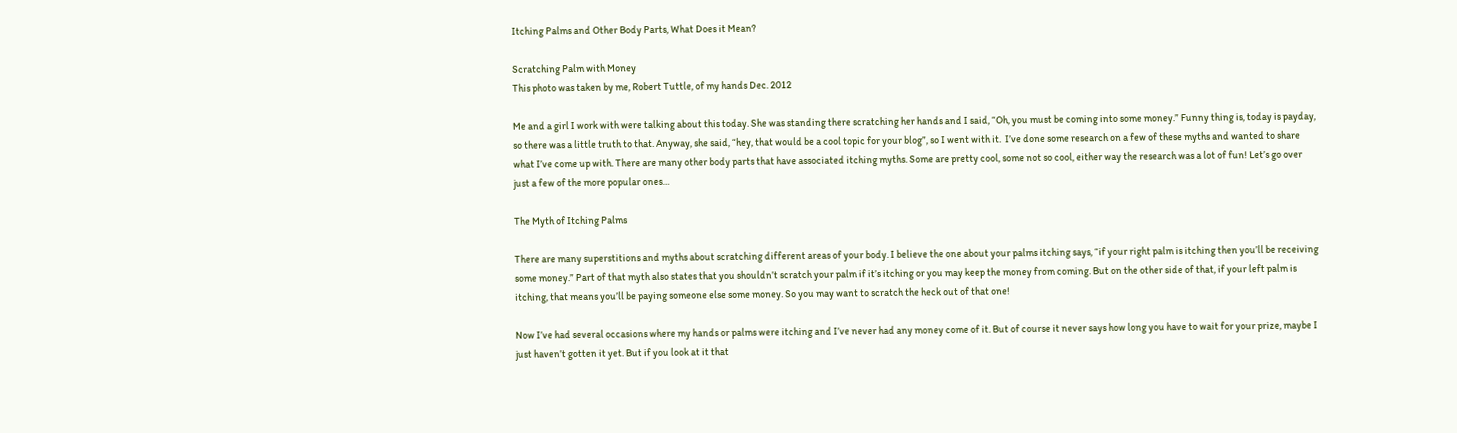Itching Palms and Other Body Parts, What Does it Mean?

Scratching Palm with Money
This photo was taken by me, Robert Tuttle, of my hands Dec. 2012

Me and a girl I work with were talking about this today. She was standing there scratching her hands and I said, “Oh, you must be coming into some money.” Funny thing is, today is payday, so there was a little truth to that. Anyway, she said, “hey, that would be a cool topic for your blog”, so I went with it.  I’ve done some research on a few of these myths and wanted to share what I’ve come up with. There are many other body parts that have associated itching myths. Some are pretty cool, some not so cool, either way the research was a lot of fun! Let’s go over just a few of the more popular ones…

The Myth of Itching Palms

There are many superstitions and myths about scratching different areas of your body. I believe the one about your palms itching says, “if your right palm is itching then you’ll be receiving some money.” Part of that myth also states that you shouldn’t scratch your palm if it’s itching or you may keep the money from coming. But on the other side of that, if your left palm is itching, that means you’ll be paying someone else some money. So you may want to scratch the heck out of that one!

Now I’ve had several occasions where my hands or palms were itching and I’ve never had any money come of it. But of course it never says how long you have to wait for your prize, maybe I just haven’t gotten it yet. But if you look at it that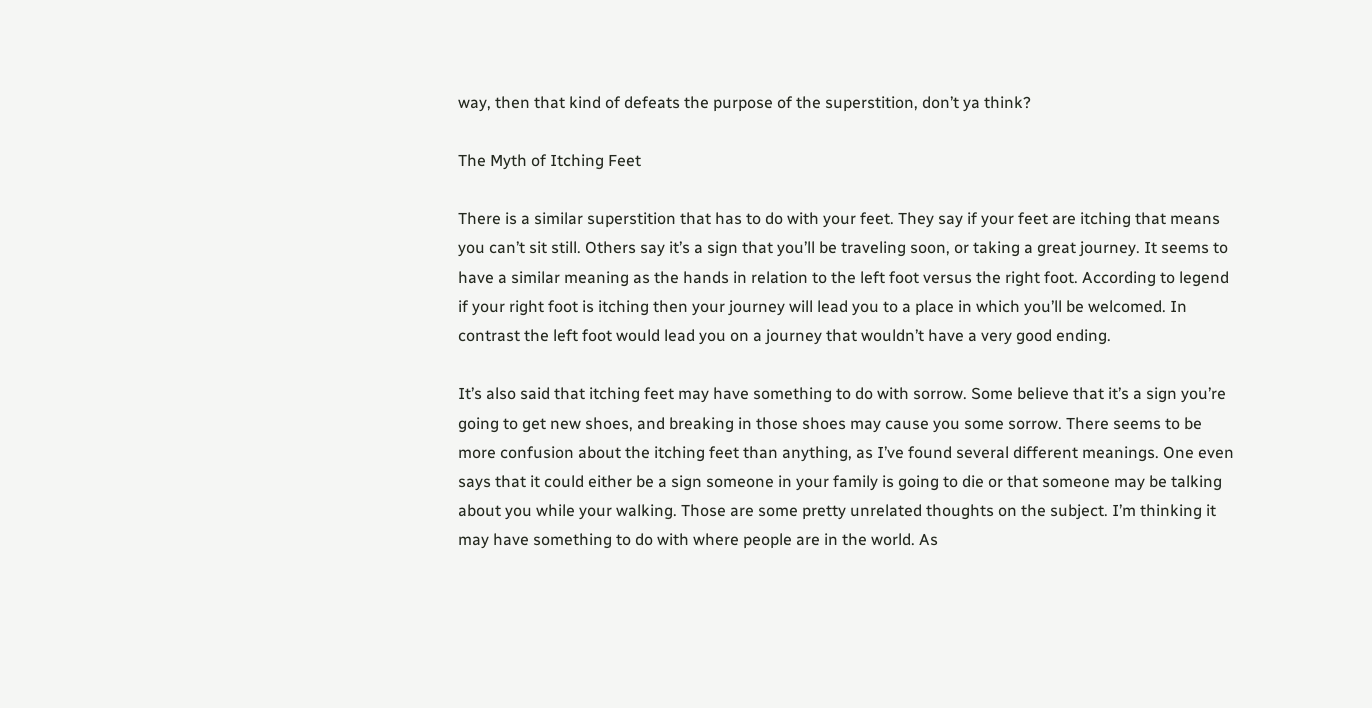way, then that kind of defeats the purpose of the superstition, don’t ya think?

The Myth of Itching Feet

There is a similar superstition that has to do with your feet. They say if your feet are itching that means you can’t sit still. Others say it’s a sign that you’ll be traveling soon, or taking a great journey. It seems to have a similar meaning as the hands in relation to the left foot versus the right foot. According to legend if your right foot is itching then your journey will lead you to a place in which you’ll be welcomed. In contrast the left foot would lead you on a journey that wouldn’t have a very good ending.

It’s also said that itching feet may have something to do with sorrow. Some believe that it’s a sign you’re going to get new shoes, and breaking in those shoes may cause you some sorrow. There seems to be more confusion about the itching feet than anything, as I’ve found several different meanings. One even says that it could either be a sign someone in your family is going to die or that someone may be talking about you while your walking. Those are some pretty unrelated thoughts on the subject. I’m thinking it may have something to do with where people are in the world. As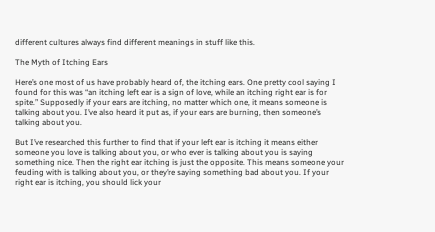different cultures always find different meanings in stuff like this.

The Myth of Itching Ears

Here’s one most of us have probably heard of, the itching ears. One pretty cool saying I found for this was “an itching left ear is a sign of love, while an itching right ear is for spite.” Supposedly if your ears are itching, no matter which one, it means someone is talking about you. I’ve also heard it put as, if your ears are burning, then someone’s talking about you.

But I’ve researched this further to find that if your left ear is itching it means either someone you love is talking about you, or who ever is talking about you is saying something nice. Then the right ear itching is just the opposite. This means someone your feuding with is talking about you, or they’re saying something bad about you. If your right ear is itching, you should lick your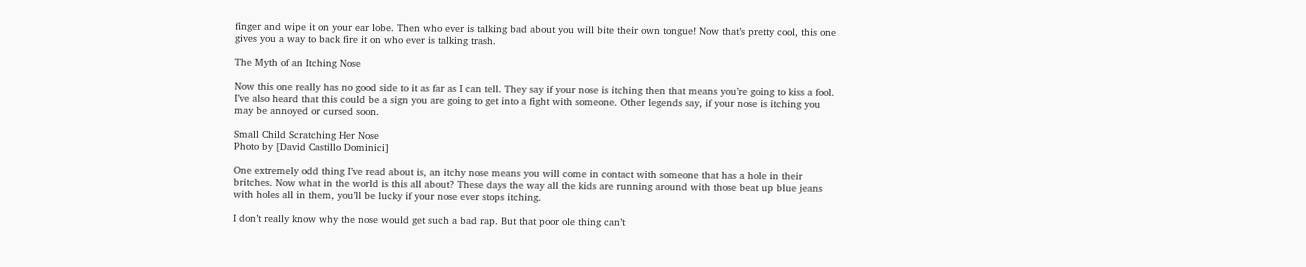finger and wipe it on your ear lobe. Then who ever is talking bad about you will bite their own tongue! Now that’s pretty cool, this one gives you a way to back fire it on who ever is talking trash.

The Myth of an Itching Nose

Now this one really has no good side to it as far as I can tell. They say if your nose is itching then that means you’re going to kiss a fool. I’ve also heard that this could be a sign you are going to get into a fight with someone. Other legends say, if your nose is itching you may be annoyed or cursed soon.

Small Child Scratching Her Nose
Photo by [David Castillo Dominici]

One extremely odd thing I’ve read about is, an itchy nose means you will come in contact with someone that has a hole in their britches. Now what in the world is this all about? These days the way all the kids are running around with those beat up blue jeans with holes all in them, you’ll be lucky if your nose ever stops itching.

I don’t really know why the nose would get such a bad rap. But that poor ole thing can’t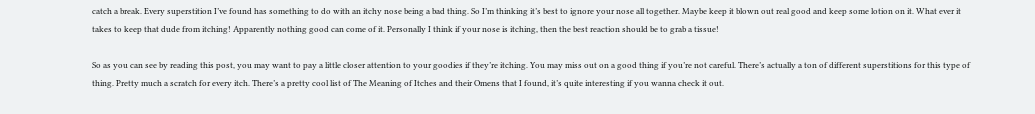catch a break. Every superstition I’ve found has something to do with an itchy nose being a bad thing. So I’m thinking it’s best to ignore your nose all together. Maybe keep it blown out real good and keep some lotion on it. What ever it takes to keep that dude from itching! Apparently nothing good can come of it. Personally I think if your nose is itching, then the best reaction should be to grab a tissue!

So as you can see by reading this post, you may want to pay a little closer attention to your goodies if they’re itching. You may miss out on a good thing if you’re not careful. There’s actually a ton of different superstitions for this type of thing. Pretty much a scratch for every itch. There’s a pretty cool list of The Meaning of Itches and their Omens that I found, it’s quite interesting if you wanna check it out.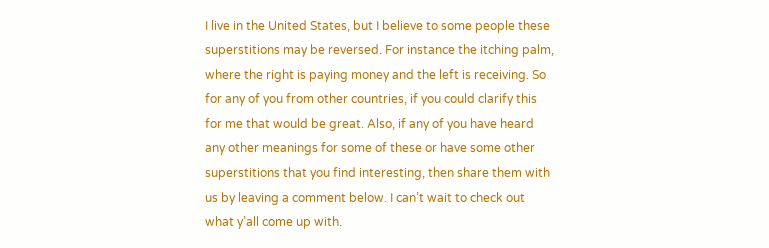I live in the United States, but I believe to some people these superstitions may be reversed. For instance the itching palm, where the right is paying money and the left is receiving. So for any of you from other countries, if you could clarify this for me that would be great. Also, if any of you have heard any other meanings for some of these or have some other superstitions that you find interesting, then share them with us by leaving a comment below. I can’t wait to check out what y’all come up with.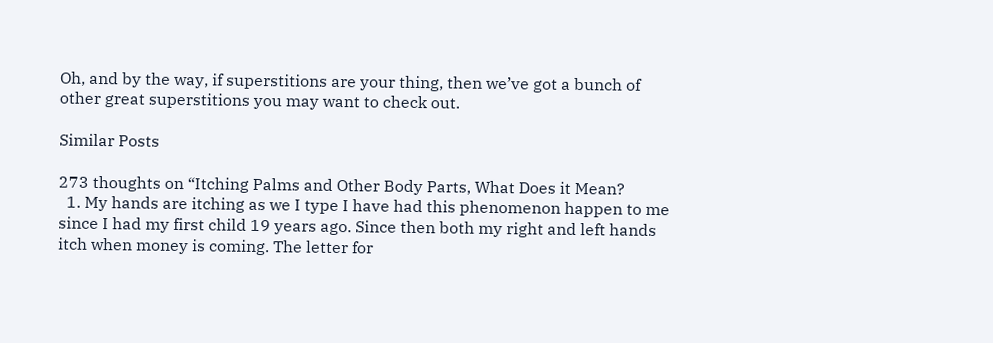Oh, and by the way, if superstitions are your thing, then we’ve got a bunch of other great superstitions you may want to check out.

Similar Posts

273 thoughts on “Itching Palms and Other Body Parts, What Does it Mean?
  1. My hands are itching as we I type I have had this phenomenon happen to me since I had my first child 19 years ago. Since then both my right and left hands itch when money is coming. The letter for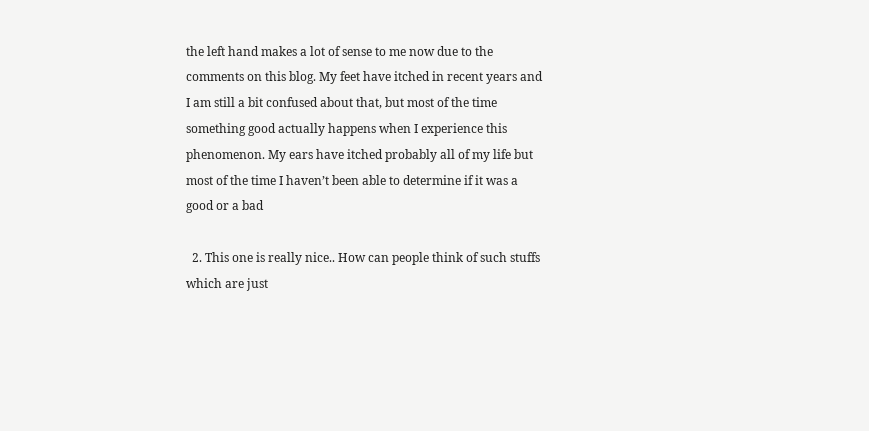the left hand makes a lot of sense to me now due to the comments on this blog. My feet have itched in recent years and I am still a bit confused about that, but most of the time something good actually happens when I experience this phenomenon. My ears have itched probably all of my life but most of the time I haven’t been able to determine if it was a good or a bad

  2. This one is really nice.. How can people think of such stuffs which are just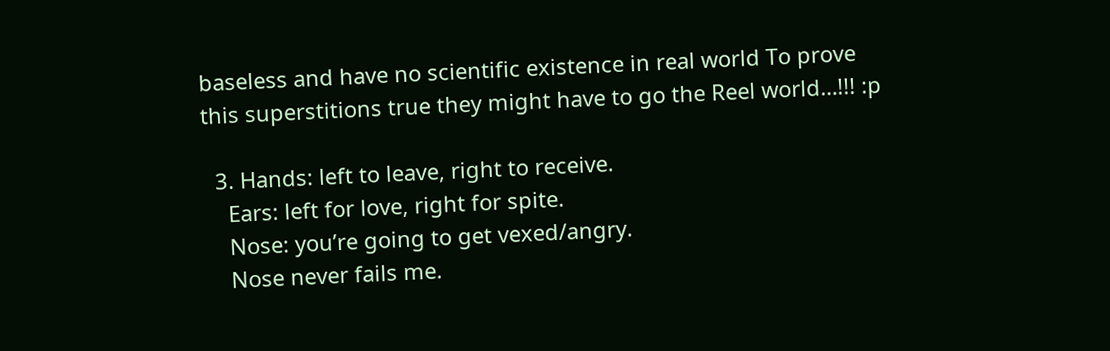baseless and have no scientific existence in real world To prove this superstitions true they might have to go the Reel world…!!! :p

  3. Hands: left to leave, right to receive.
    Ears: left for love, right for spite.
    Nose: you’re going to get vexed/angry.
    Nose never fails me.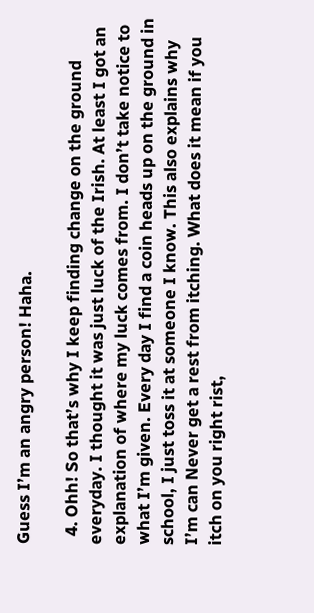Guess I’m an angry person! Haha.

  4. Ohh! So that’s why I keep finding change on the ground everyday. I thought it was just luck of the Irish. At least I got an explanation of where my luck comes from. I don’t take notice to what I’m given. Every day I find a coin heads up on the ground in school, I just toss it at someone I know. This also explains why I’m can Never get a rest from itching. What does it mean if you itch on you right rist,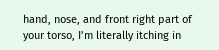hand, nose, and front right part of your torso, I’m literally itching in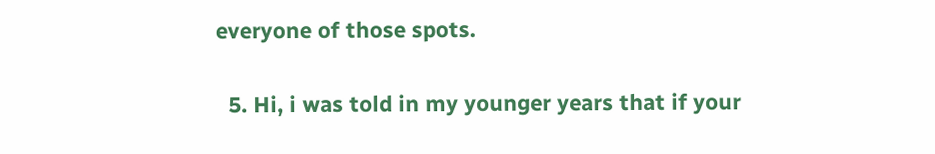everyone of those spots.

  5. Hi, i was told in my younger years that if your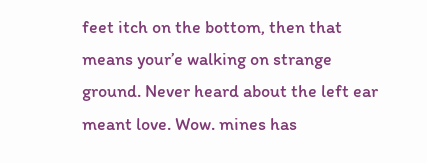feet itch on the bottom, then that means your’e walking on strange ground. Never heard about the left ear meant love. Wow. mines has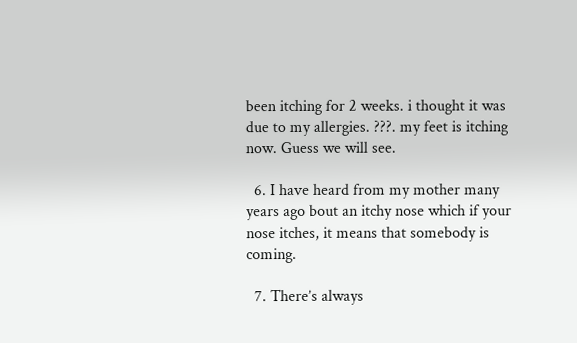been itching for 2 weeks. i thought it was due to my allergies. ???. my feet is itching now. Guess we will see.

  6. I have heard from my mother many years ago bout an itchy nose which if your nose itches, it means that somebody is coming.

  7. There’s always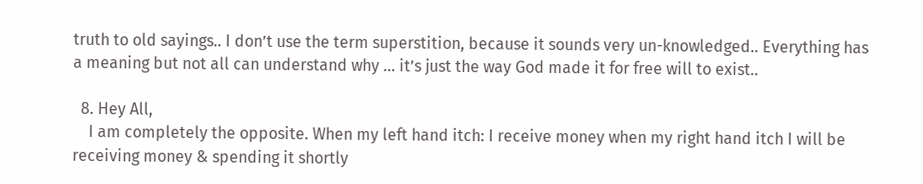truth to old sayings.. I don’t use the term superstition, because it sounds very un-knowledged.. Everything has a meaning but not all can understand why … it’s just the way God made it for free will to exist..

  8. Hey All,
    I am completely the opposite. When my left hand itch: I receive money when my right hand itch I will be receiving money & spending it shortly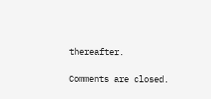thereafter.

Comments are closed.